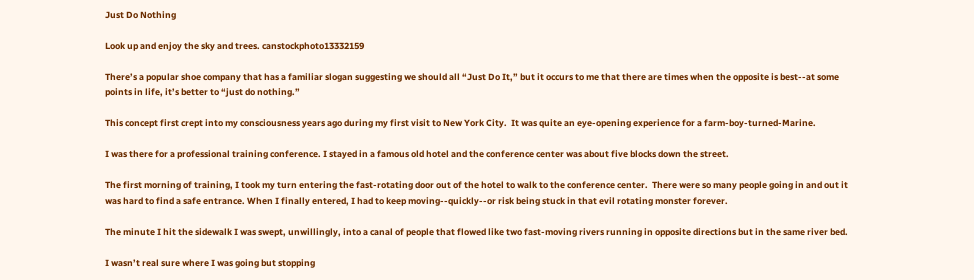Just Do Nothing

Look up and enjoy the sky and trees. canstockphoto13332159

There’s a popular shoe company that has a familiar slogan suggesting we should all “Just Do It,” but it occurs to me that there are times when the opposite is best--at some points in life, it’s better to “just do nothing.”

This concept first crept into my consciousness years ago during my first visit to New York City.  It was quite an eye-opening experience for a farm-boy-turned-Marine.

I was there for a professional training conference. I stayed in a famous old hotel and the conference center was about five blocks down the street.

The first morning of training, I took my turn entering the fast-rotating door out of the hotel to walk to the conference center.  There were so many people going in and out it was hard to find a safe entrance. When I finally entered, I had to keep moving--quickly--or risk being stuck in that evil rotating monster forever.

The minute I hit the sidewalk I was swept, unwillingly, into a canal of people that flowed like two fast-moving rivers running in opposite directions but in the same river bed.

I wasn’t real sure where I was going but stopping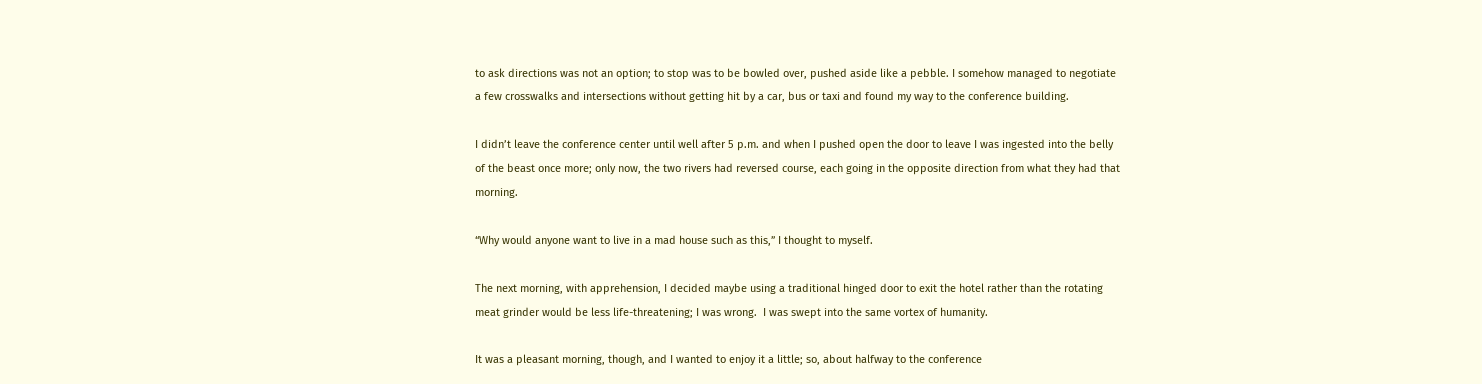to ask directions was not an option; to stop was to be bowled over, pushed aside like a pebble. I somehow managed to negotiate a few crosswalks and intersections without getting hit by a car, bus or taxi and found my way to the conference building.

I didn’t leave the conference center until well after 5 p.m. and when I pushed open the door to leave I was ingested into the belly of the beast once more; only now, the two rivers had reversed course, each going in the opposite direction from what they had that morning.

“Why would anyone want to live in a mad house such as this,” I thought to myself.

The next morning, with apprehension, I decided maybe using a traditional hinged door to exit the hotel rather than the rotating meat grinder would be less life-threatening; I was wrong.  I was swept into the same vortex of humanity.

It was a pleasant morning, though, and I wanted to enjoy it a little; so, about halfway to the conference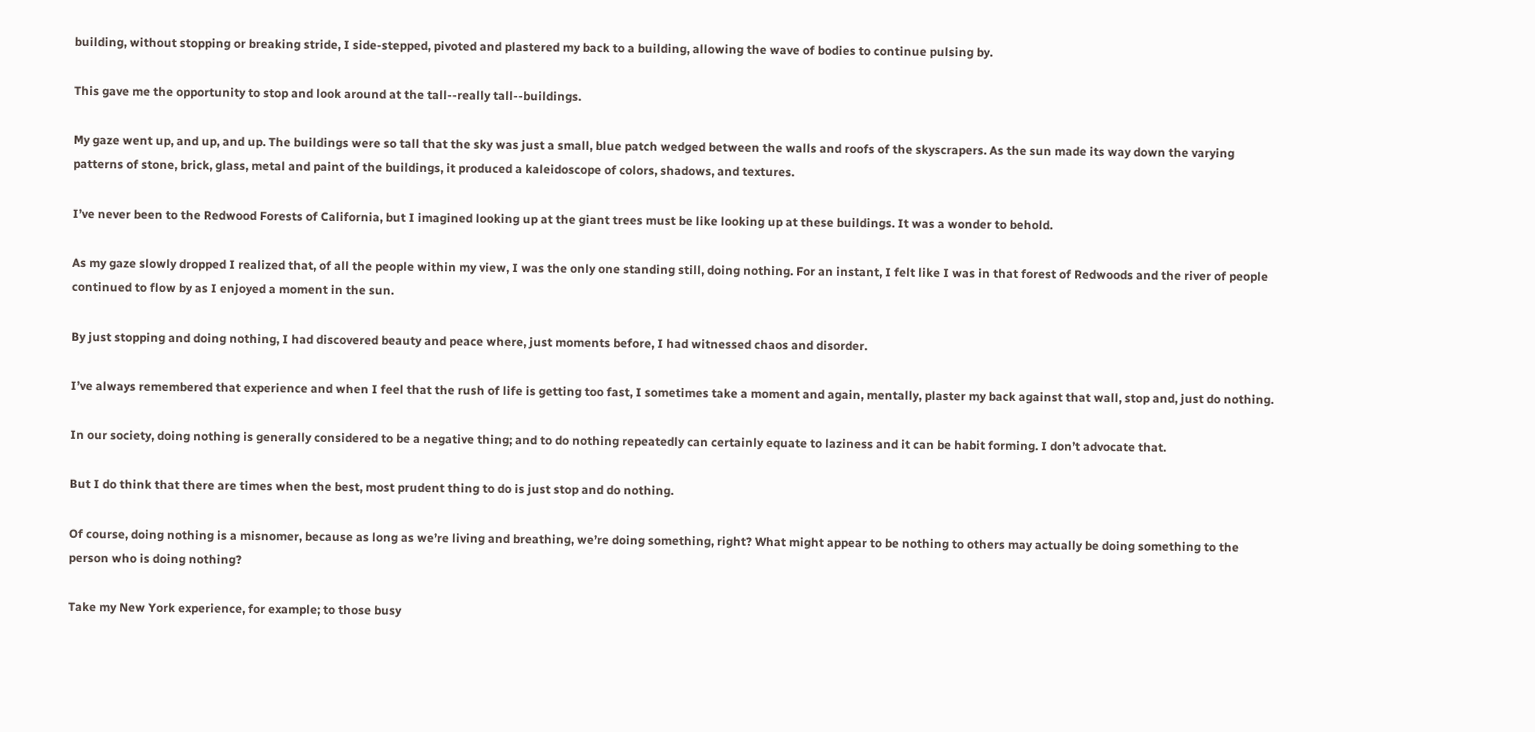building, without stopping or breaking stride, I side-stepped, pivoted and plastered my back to a building, allowing the wave of bodies to continue pulsing by.

This gave me the opportunity to stop and look around at the tall--really tall--buildings.

My gaze went up, and up, and up. The buildings were so tall that the sky was just a small, blue patch wedged between the walls and roofs of the skyscrapers. As the sun made its way down the varying patterns of stone, brick, glass, metal and paint of the buildings, it produced a kaleidoscope of colors, shadows, and textures.

I’ve never been to the Redwood Forests of California, but I imagined looking up at the giant trees must be like looking up at these buildings. It was a wonder to behold.

As my gaze slowly dropped I realized that, of all the people within my view, I was the only one standing still, doing nothing. For an instant, I felt like I was in that forest of Redwoods and the river of people continued to flow by as I enjoyed a moment in the sun.

By just stopping and doing nothing, I had discovered beauty and peace where, just moments before, I had witnessed chaos and disorder.

I’ve always remembered that experience and when I feel that the rush of life is getting too fast, I sometimes take a moment and again, mentally, plaster my back against that wall, stop and, just do nothing.

In our society, doing nothing is generally considered to be a negative thing; and to do nothing repeatedly can certainly equate to laziness and it can be habit forming. I don’t advocate that.

But I do think that there are times when the best, most prudent thing to do is just stop and do nothing.

Of course, doing nothing is a misnomer, because as long as we’re living and breathing, we’re doing something, right? What might appear to be nothing to others may actually be doing something to the person who is doing nothing?

Take my New York experience, for example; to those busy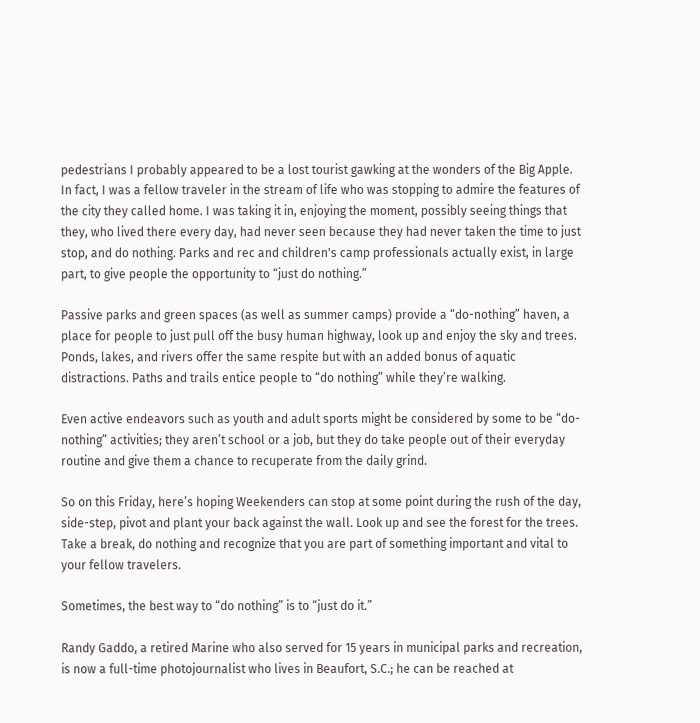pedestrians I probably appeared to be a lost tourist gawking at the wonders of the Big Apple. In fact, I was a fellow traveler in the stream of life who was stopping to admire the features of the city they called home. I was taking it in, enjoying the moment, possibly seeing things that they, who lived there every day, had never seen because they had never taken the time to just stop, and do nothing. Parks and rec and children's camp professionals actually exist, in large part, to give people the opportunity to “just do nothing.”

Passive parks and green spaces (as well as summer camps) provide a “do-nothing” haven, a place for people to just pull off the busy human highway, look up and enjoy the sky and trees. Ponds, lakes, and rivers offer the same respite but with an added bonus of aquatic distractions. Paths and trails entice people to “do nothing” while they’re walking.

Even active endeavors such as youth and adult sports might be considered by some to be “do-nothing” activities; they aren’t school or a job, but they do take people out of their everyday routine and give them a chance to recuperate from the daily grind.

So on this Friday, here’s hoping Weekenders can stop at some point during the rush of the day, side-step, pivot and plant your back against the wall. Look up and see the forest for the trees. Take a break, do nothing and recognize that you are part of something important and vital to your fellow travelers.

Sometimes, the best way to “do nothing” is to “just do it.”

Randy Gaddo, a retired Marine who also served for 15 years in municipal parks and recreation, is now a full-time photojournalist who lives in Beaufort, S.C.; he can be reached at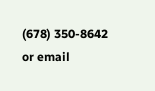(678) 350-8642 or email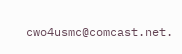cwo4usmc@comcast.net.